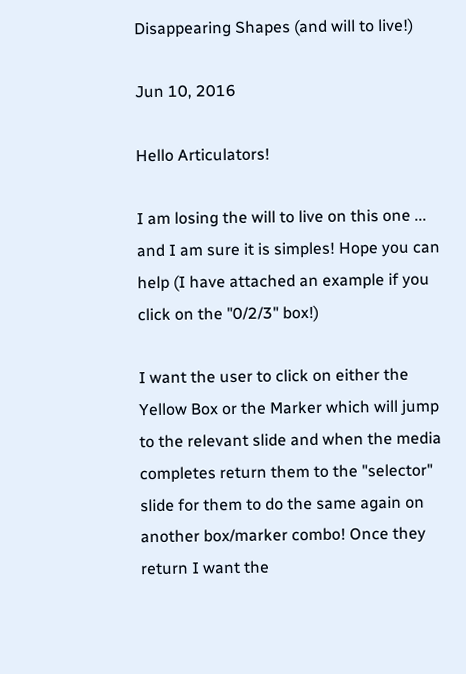Disappearing Shapes (and will to live!)

Jun 10, 2016

Hello Articulators!

I am losing the will to live on this one ... and I am sure it is simples! Hope you can help (I have attached an example if you click on the "0/2/3" box!)

I want the user to click on either the Yellow Box or the Marker which will jump to the relevant slide and when the media completes return them to the "selector" slide for them to do the same again on another box/marker combo! Once they return I want the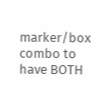marker/box combo to have BOTH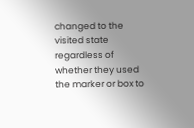changed to the visited state regardless of whether they used the marker or box to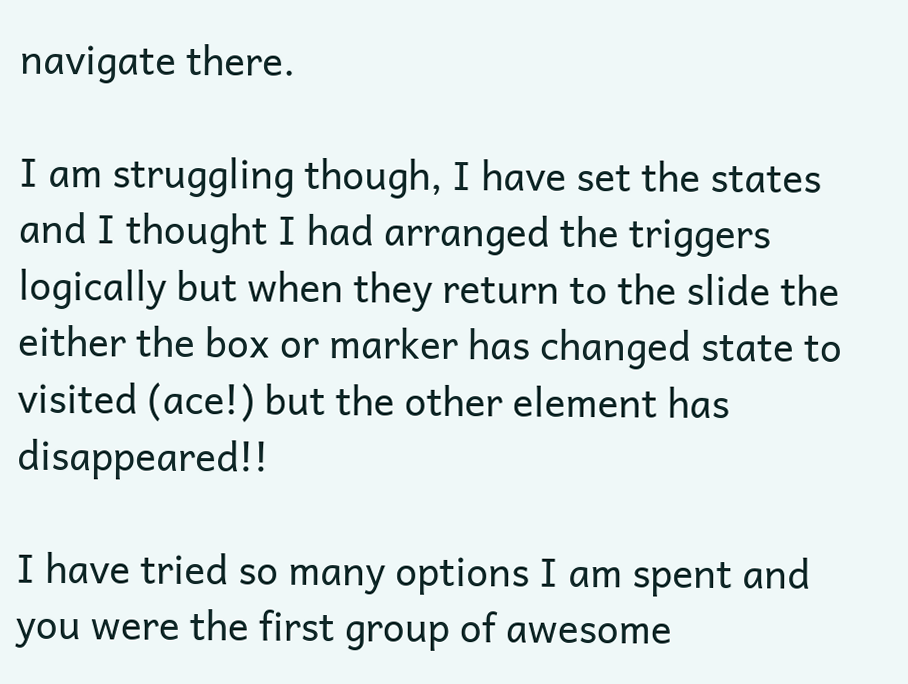navigate there.

I am struggling though, I have set the states and I thought I had arranged the triggers logically but when they return to the slide the either the box or marker has changed state to visited (ace!) but the other element has disappeared!!

I have tried so many options I am spent and you were the first group of awesome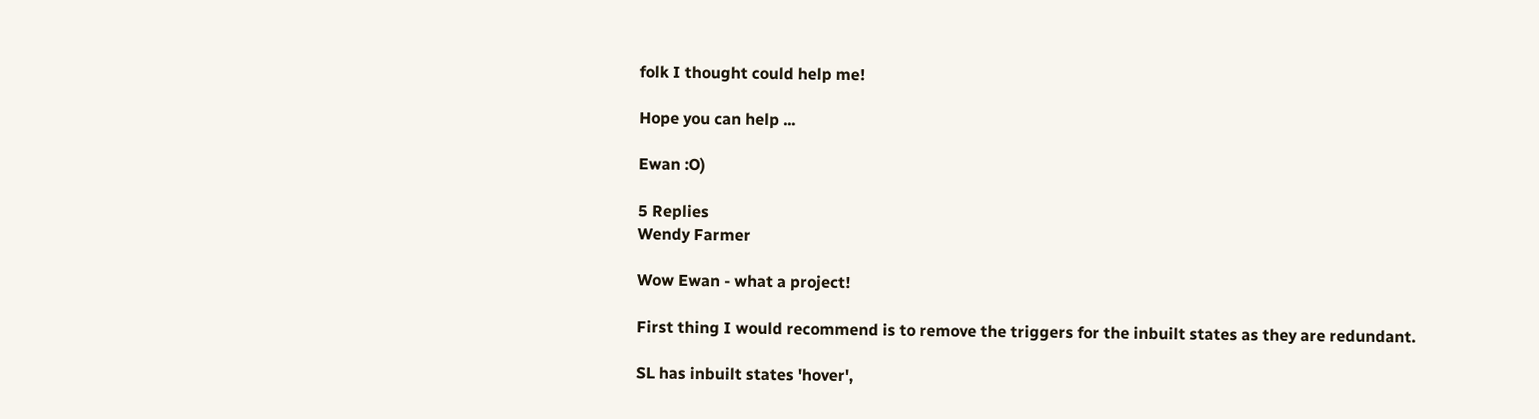folk I thought could help me!

Hope you can help ...

Ewan :O)

5 Replies
Wendy Farmer

Wow Ewan - what a project!

First thing I would recommend is to remove the triggers for the inbuilt states as they are redundant.

SL has inbuilt states 'hover',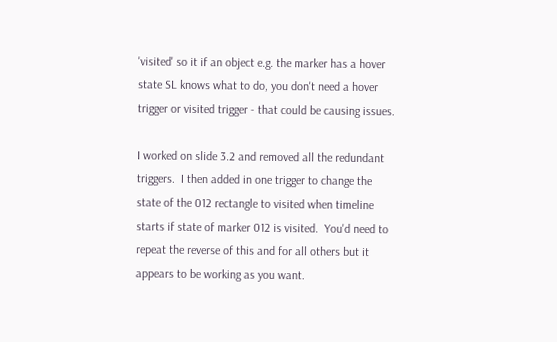'visited' so it if an object e.g. the marker has a hover state SL knows what to do, you don't need a hover trigger or visited trigger - that could be causing issues.

I worked on slide 3.2 and removed all the redundant triggers.  I then added in one trigger to change the state of the 012 rectangle to visited when timeline starts if state of marker 012 is visited.  You'd need to repeat the reverse of this and for all others but it appears to be working as you want.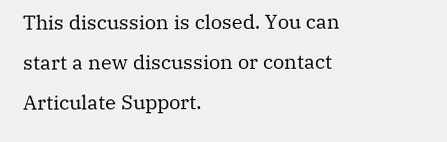This discussion is closed. You can start a new discussion or contact Articulate Support.